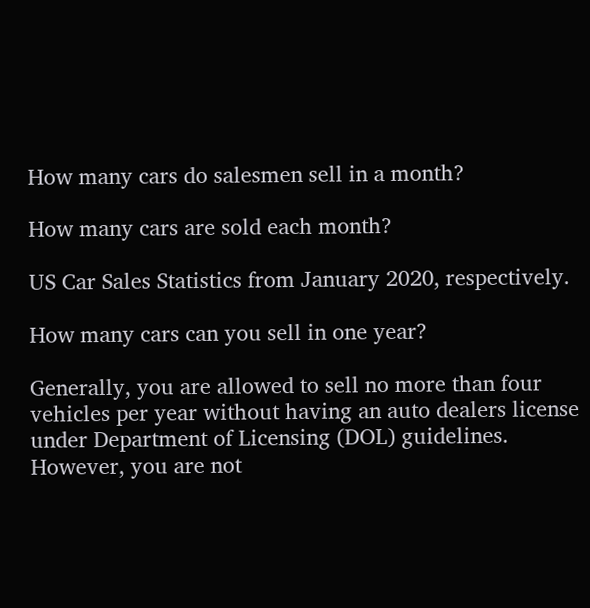How many cars do salesmen sell in a month?

How many cars are sold each month?

US Car Sales Statistics from January 2020, respectively.

How many cars can you sell in one year?

Generally, you are allowed to sell no more than four vehicles per year without having an auto dealers license under Department of Licensing (DOL) guidelines. However, you are not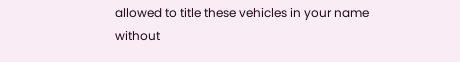allowed to title these vehicles in your name without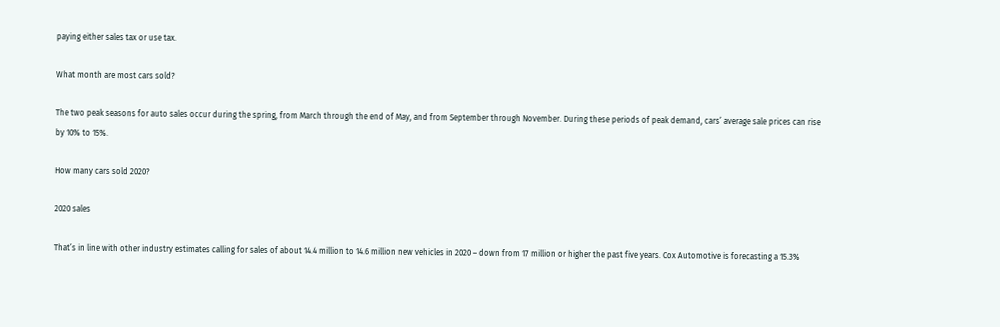paying either sales tax or use tax.

What month are most cars sold?

The two peak seasons for auto sales occur during the spring, from March through the end of May, and from September through November. During these periods of peak demand, cars’ average sale prices can rise by 10% to 15%.

How many cars sold 2020?

2020 sales

That’s in line with other industry estimates calling for sales of about 14.4 million to 14.6 million new vehicles in 2020 – down from 17 million or higher the past five years. Cox Automotive is forecasting a 15.3%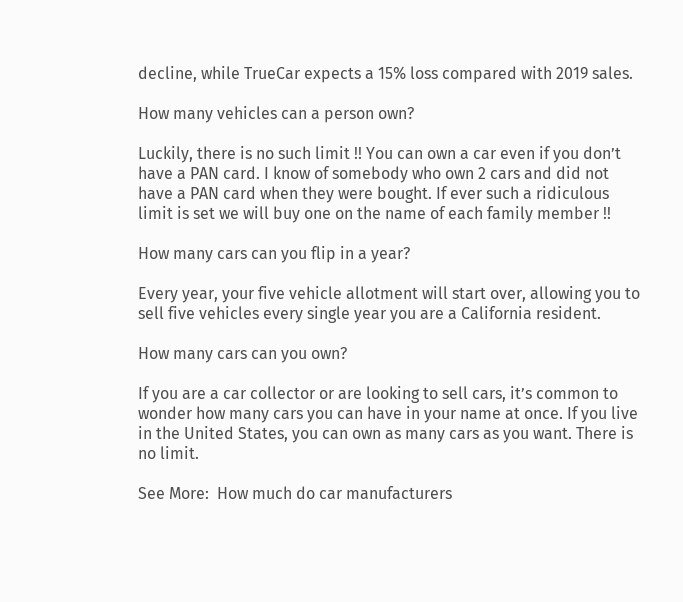decline, while TrueCar expects a 15% loss compared with 2019 sales.

How many vehicles can a person own?

Luckily, there is no such limit !! You can own a car even if you don’t have a PAN card. I know of somebody who own 2 cars and did not have a PAN card when they were bought. If ever such a ridiculous limit is set we will buy one on the name of each family member !!

How many cars can you flip in a year?

Every year, your five vehicle allotment will start over, allowing you to sell five vehicles every single year you are a California resident.

How many cars can you own?

If you are a car collector or are looking to sell cars, it’s common to wonder how many cars you can have in your name at once. If you live in the United States, you can own as many cars as you want. There is no limit.

See More:  How much do car manufacturers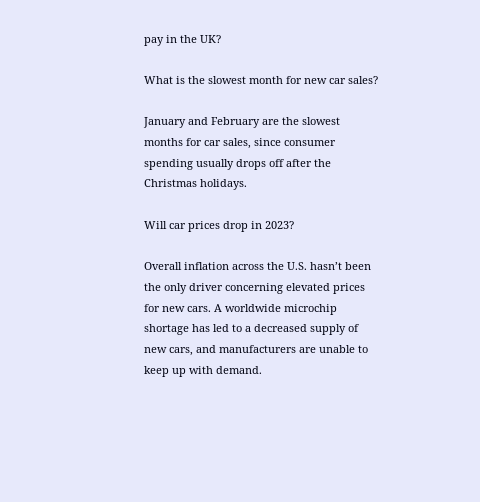pay in the UK?

What is the slowest month for new car sales?

January and February are the slowest months for car sales, since consumer spending usually drops off after the Christmas holidays.

Will car prices drop in 2023?

Overall inflation across the U.S. hasn’t been the only driver concerning elevated prices for new cars. A worldwide microchip shortage has led to a decreased supply of new cars, and manufacturers are unable to keep up with demand.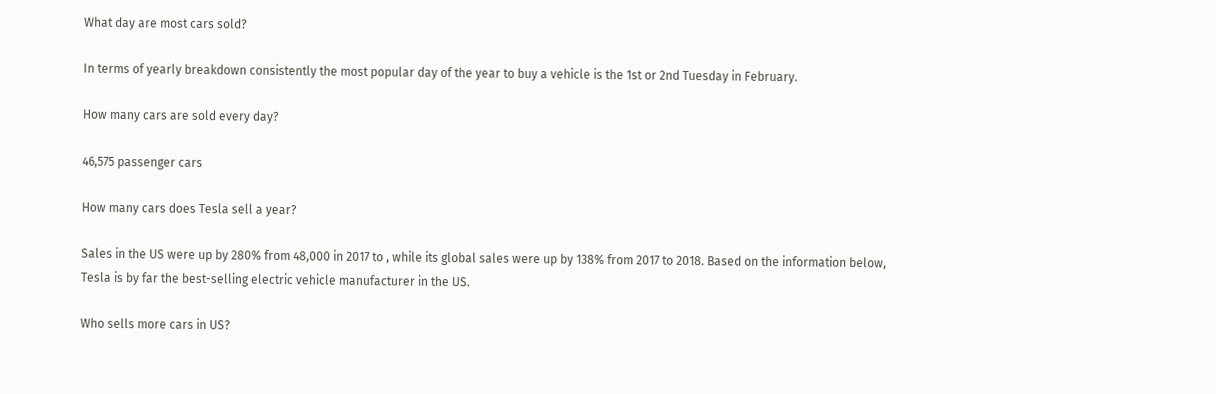What day are most cars sold?

In terms of yearly breakdown consistently the most popular day of the year to buy a vehicle is the 1st or 2nd Tuesday in February.

How many cars are sold every day?

46,575 passenger cars

How many cars does Tesla sell a year?

Sales in the US were up by 280% from 48,000 in 2017 to , while its global sales were up by 138% from 2017 to 2018. Based on the information below, Tesla is by far the best-selling electric vehicle manufacturer in the US.

Who sells more cars in US?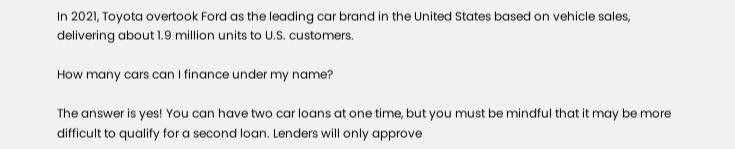In 2021, Toyota overtook Ford as the leading car brand in the United States based on vehicle sales, delivering about 1.9 million units to U.S. customers.

How many cars can I finance under my name?

The answer is yes! You can have two car loans at one time, but you must be mindful that it may be more difficult to qualify for a second loan. Lenders will only approve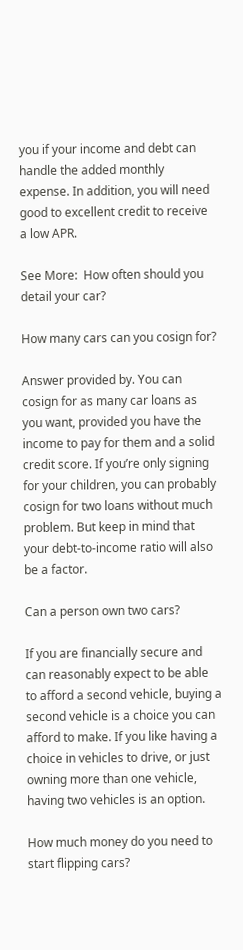you if your income and debt can handle the added monthly expense. In addition, you will need good to excellent credit to receive a low APR.

See More:  How often should you detail your car?

How many cars can you cosign for?

Answer provided by. You can cosign for as many car loans as you want, provided you have the income to pay for them and a solid credit score. If you’re only signing for your children, you can probably cosign for two loans without much problem. But keep in mind that your debt-to-income ratio will also be a factor.

Can a person own two cars?

If you are financially secure and can reasonably expect to be able to afford a second vehicle, buying a second vehicle is a choice you can afford to make. If you like having a choice in vehicles to drive, or just owning more than one vehicle, having two vehicles is an option.

How much money do you need to start flipping cars?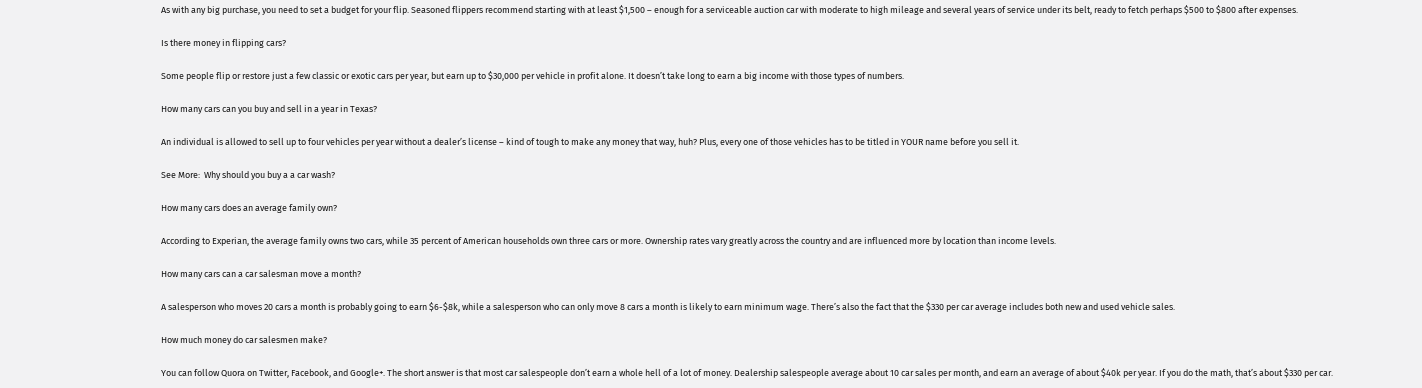As with any big purchase, you need to set a budget for your flip. Seasoned flippers recommend starting with at least $1,500 – enough for a serviceable auction car with moderate to high mileage and several years of service under its belt, ready to fetch perhaps $500 to $800 after expenses.

Is there money in flipping cars?

Some people flip or restore just a few classic or exotic cars per year, but earn up to $30,000 per vehicle in profit alone. It doesn’t take long to earn a big income with those types of numbers.

How many cars can you buy and sell in a year in Texas?

An individual is allowed to sell up to four vehicles per year without a dealer’s license – kind of tough to make any money that way, huh? Plus, every one of those vehicles has to be titled in YOUR name before you sell it.

See More:  Why should you buy a a car wash?

How many cars does an average family own?

According to Experian, the average family owns two cars, while 35 percent of American households own three cars or more. Ownership rates vary greatly across the country and are influenced more by location than income levels.

How many cars can a car salesman move a month?

A salesperson who moves 20 cars a month is probably going to earn $6-$8k, while a salesperson who can only move 8 cars a month is likely to earn minimum wage. There’s also the fact that the $330 per car average includes both new and used vehicle sales.

How much money do car salesmen make?

You can follow Quora on Twitter, Facebook, and Google+. The short answer is that most car salespeople don’t earn a whole hell of a lot of money. Dealership salespeople average about 10 car sales per month, and earn an average of about $40k per year. If you do the math, that’s about $330 per car.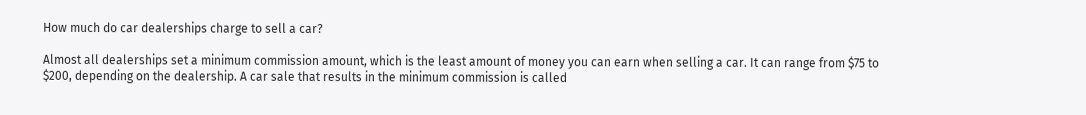How much do car dealerships charge to sell a car?

Almost all dealerships set a minimum commission amount, which is the least amount of money you can earn when selling a car. It can range from $75 to $200, depending on the dealership. A car sale that results in the minimum commission is called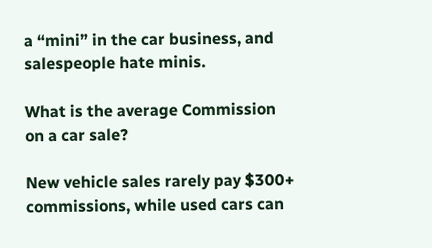a “mini” in the car business, and salespeople hate minis.

What is the average Commission on a car sale?

New vehicle sales rarely pay $300+ commissions, while used cars can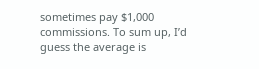sometimes pay $1,000 commissions. To sum up, I’d guess the average is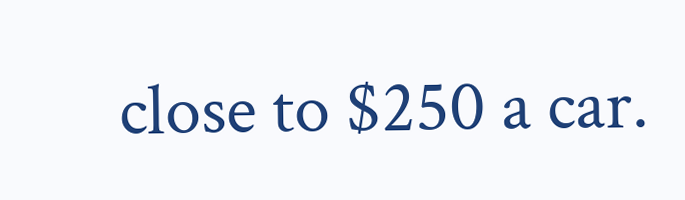close to $250 a car.